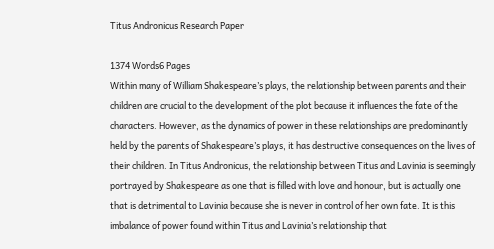Titus Andronicus Research Paper

1374 Words6 Pages
Within many of William Shakespeare’s plays, the relationship between parents and their children are crucial to the development of the plot because it influences the fate of the characters. However, as the dynamics of power in these relationships are predominantly held by the parents of Shakespeare’s plays, it has destructive consequences on the lives of their children. In Titus Andronicus, the relationship between Titus and Lavinia is seemingly portrayed by Shakespeare as one that is filled with love and honour, but is actually one that is detrimental to Lavinia because she is never in control of her own fate. It is this imbalance of power found within Titus and Lavinia’s relationship that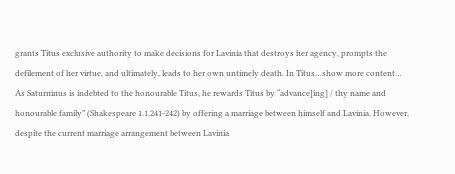grants Titus exclusive authority to make decisions for Lavinia that destroys her agency, prompts the defilement of her virtue, and ultimately, leads to her own untimely death. In Titus…show more content…
As Saturninus is indebted to the honourable Titus, he rewards Titus by “advance[ing] / thy name and honourable family” (Shakespeare 1.1.241-242) by offering a marriage between himself and Lavinia. However, despite the current marriage arrangement between Lavinia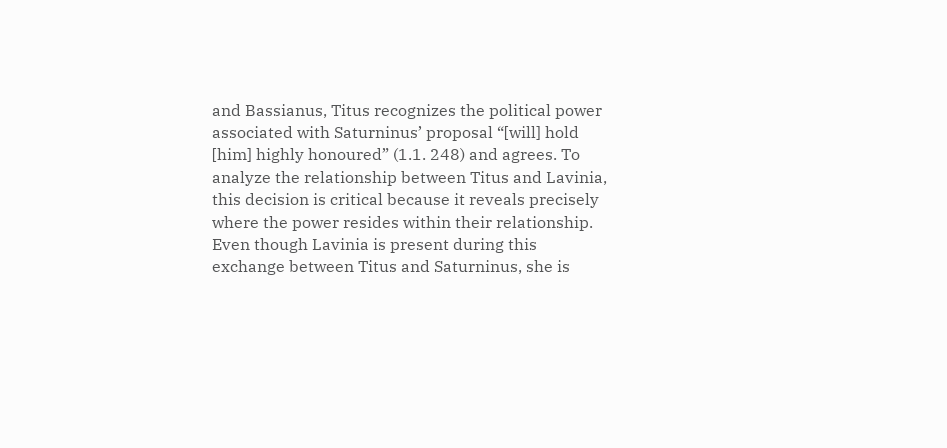and Bassianus, Titus recognizes the political power associated with Saturninus’ proposal “[will] hold [him] highly honoured” (1.1. 248) and agrees. To analyze the relationship between Titus and Lavinia, this decision is critical because it reveals precisely where the power resides within their relationship. Even though Lavinia is present during this exchange between Titus and Saturninus, she is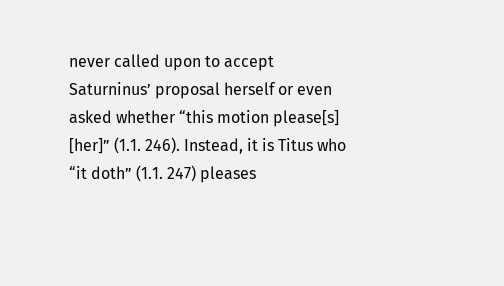never called upon to accept Saturninus’ proposal herself or even asked whether “this motion please[s] [her]” (1.1. 246). Instead, it is Titus who “it doth” (1.1. 247) pleases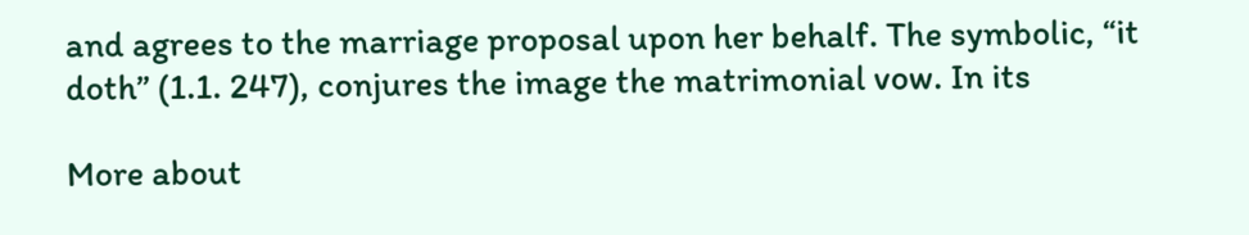and agrees to the marriage proposal upon her behalf. The symbolic, “it doth” (1.1. 247), conjures the image the matrimonial vow. In its

More about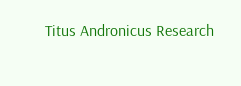Titus Andronicus Research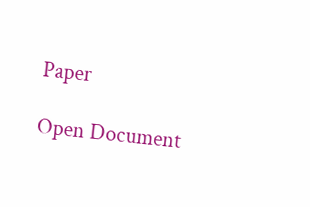Paper

Open Document